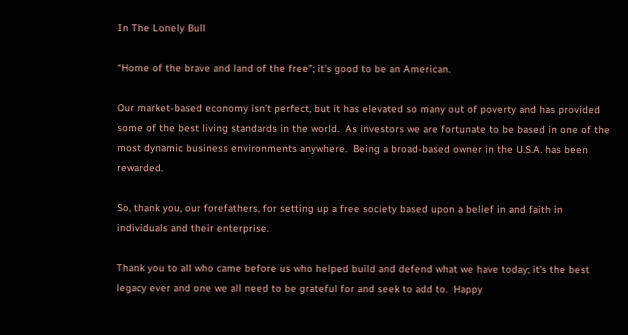In The Lonely Bull

“Home of the brave and land of the free”; it’s good to be an American.

Our market-based economy isn’t perfect, but it has elevated so many out of poverty and has provided some of the best living standards in the world.  As investors we are fortunate to be based in one of the most dynamic business environments anywhere.  Being a broad-based owner in the U.S.A. has been rewarded.

So, thank you, our forefathers, for setting up a free society based upon a belief in and faith in individuals and their enterprise.

Thank you to all who came before us who helped build and defend what we have today; it’s the best legacy ever and one we all need to be grateful for and seek to add to.  Happy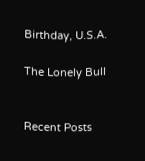Birthday, U.S.A.

The Lonely Bull


Recent Posts